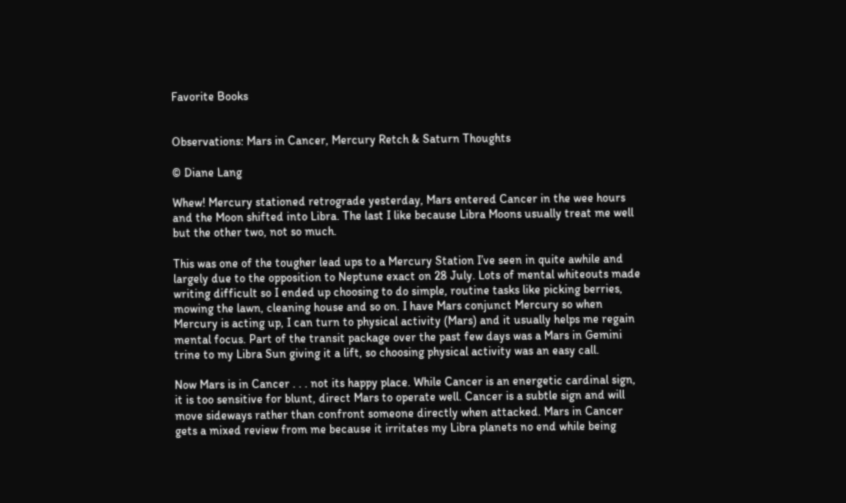Favorite Books


Observations: Mars in Cancer, Mercury Retch & Saturn Thoughts

© Diane Lang

Whew! Mercury stationed retrograde yesterday, Mars entered Cancer in the wee hours and the Moon shifted into Libra. The last I like because Libra Moons usually treat me well but the other two, not so much.

This was one of the tougher lead ups to a Mercury Station I’ve seen in quite awhile and largely due to the opposition to Neptune exact on 28 July. Lots of mental whiteouts made writing difficult so I ended up choosing to do simple, routine tasks like picking berries, mowing the lawn, cleaning house and so on. I have Mars conjunct Mercury so when Mercury is acting up, I can turn to physical activity (Mars) and it usually helps me regain mental focus. Part of the transit package over the past few days was a Mars in Gemini trine to my Libra Sun giving it a lift, so choosing physical activity was an easy call.

Now Mars is in Cancer . . . not its happy place. While Cancer is an energetic cardinal sign, it is too sensitive for blunt, direct Mars to operate well. Cancer is a subtle sign and will move sideways rather than confront someone directly when attacked. Mars in Cancer gets a mixed review from me because it irritates my Libra planets no end while being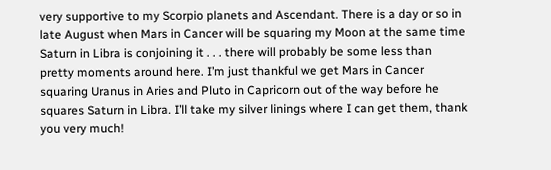very supportive to my Scorpio planets and Ascendant. There is a day or so in late August when Mars in Cancer will be squaring my Moon at the same time Saturn in Libra is conjoining it . . . there will probably be some less than pretty moments around here. I’m just thankful we get Mars in Cancer squaring Uranus in Aries and Pluto in Capricorn out of the way before he squares Saturn in Libra. I’ll take my silver linings where I can get them, thank you very much!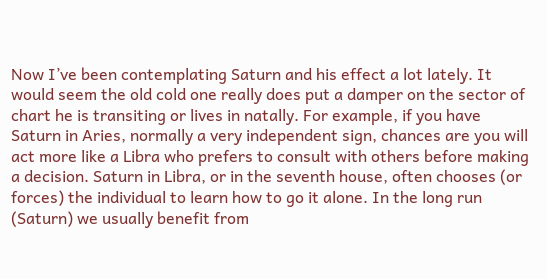Now I’ve been contemplating Saturn and his effect a lot lately. It would seem the old cold one really does put a damper on the sector of chart he is transiting or lives in natally. For example, if you have Saturn in Aries, normally a very independent sign, chances are you will act more like a Libra who prefers to consult with others before making a decision. Saturn in Libra, or in the seventh house, often chooses (or forces) the individual to learn how to go it alone. In the long run (Saturn) we usually benefit from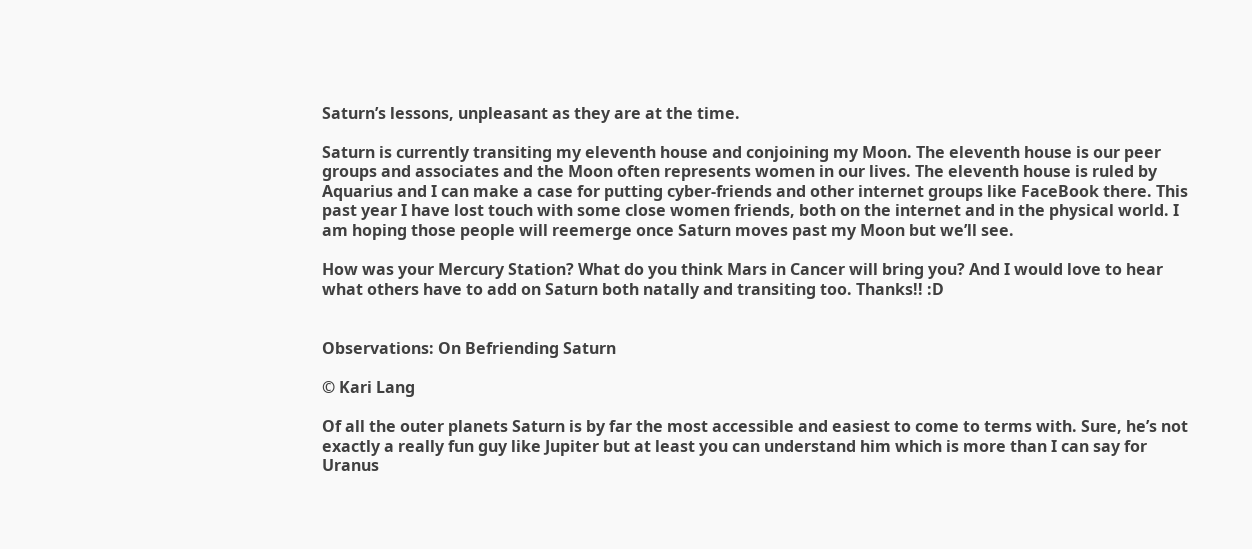Saturn’s lessons, unpleasant as they are at the time.

Saturn is currently transiting my eleventh house and conjoining my Moon. The eleventh house is our peer groups and associates and the Moon often represents women in our lives. The eleventh house is ruled by Aquarius and I can make a case for putting cyber-friends and other internet groups like FaceBook there. This past year I have lost touch with some close women friends, both on the internet and in the physical world. I am hoping those people will reemerge once Saturn moves past my Moon but we’ll see.

How was your Mercury Station? What do you think Mars in Cancer will bring you? And I would love to hear what others have to add on Saturn both natally and transiting too. Thanks!! :D


Observations: On Befriending Saturn

© Kari Lang

Of all the outer planets Saturn is by far the most accessible and easiest to come to terms with. Sure, he’s not exactly a really fun guy like Jupiter but at least you can understand him which is more than I can say for Uranus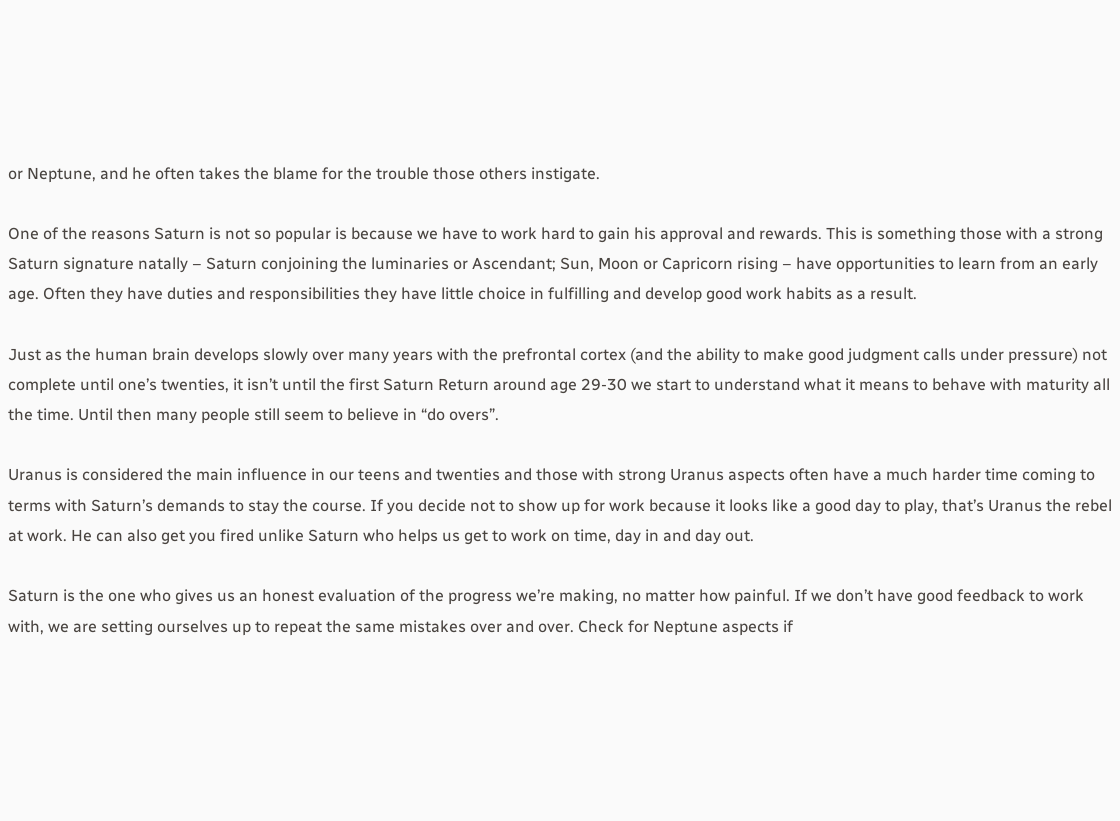or Neptune, and he often takes the blame for the trouble those others instigate.

One of the reasons Saturn is not so popular is because we have to work hard to gain his approval and rewards. This is something those with a strong Saturn signature natally – Saturn conjoining the luminaries or Ascendant; Sun, Moon or Capricorn rising – have opportunities to learn from an early age. Often they have duties and responsibilities they have little choice in fulfilling and develop good work habits as a result.

Just as the human brain develops slowly over many years with the prefrontal cortex (and the ability to make good judgment calls under pressure) not complete until one’s twenties, it isn’t until the first Saturn Return around age 29-30 we start to understand what it means to behave with maturity all the time. Until then many people still seem to believe in “do overs”.

Uranus is considered the main influence in our teens and twenties and those with strong Uranus aspects often have a much harder time coming to terms with Saturn’s demands to stay the course. If you decide not to show up for work because it looks like a good day to play, that’s Uranus the rebel at work. He can also get you fired unlike Saturn who helps us get to work on time, day in and day out.

Saturn is the one who gives us an honest evaluation of the progress we’re making, no matter how painful. If we don’t have good feedback to work with, we are setting ourselves up to repeat the same mistakes over and over. Check for Neptune aspects if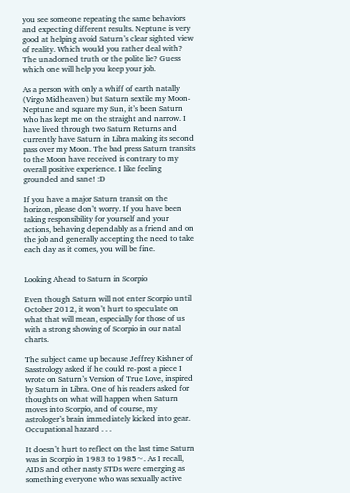you see someone repeating the same behaviors and expecting different results. Neptune is very good at helping avoid Saturn’s clear sighted view of reality. Which would you rather deal with? The unadorned truth or the polite lie? Guess which one will help you keep your job.

As a person with only a whiff of earth natally (Virgo Midheaven) but Saturn sextile my Moon-Neptune and square my Sun, it’s been Saturn who has kept me on the straight and narrow. I have lived through two Saturn Returns and currently have Saturn in Libra making its second pass over my Moon. The bad press Saturn transits to the Moon have received is contrary to my overall positive experience. I like feeling grounded and sane! :D

If you have a major Saturn transit on the horizon, please don’t worry. If you have been taking responsibility for yourself and your actions, behaving dependably as a friend and on the job and generally accepting the need to take each day as it comes, you will be fine.


Looking Ahead to Saturn in Scorpio

Even though Saturn will not enter Scorpio until October 2012, it won’t hurt to speculate on what that will mean, especially for those of us with a strong showing of Scorpio in our natal charts.

The subject came up because Jeffrey Kishner of Sasstrology asked if he could re-post a piece I wrote on Saturn’s Version of True Love, inspired by Saturn in Libra. One of his readers asked for thoughts on what will happen when Saturn moves into Scorpio, and of course, my astrologer’s brain immediately kicked into gear. Occupational hazard . . .

It doesn’t hurt to reflect on the last time Saturn was in Scorpio in 1983 to 1985~. As I recall, AIDS and other nasty STDs were emerging as something everyone who was sexually active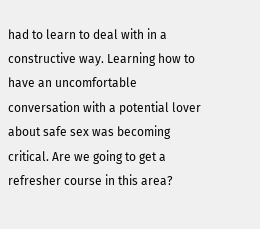had to learn to deal with in a constructive way. Learning how to have an uncomfortable conversation with a potential lover about safe sex was becoming critical. Are we going to get a refresher course in this area?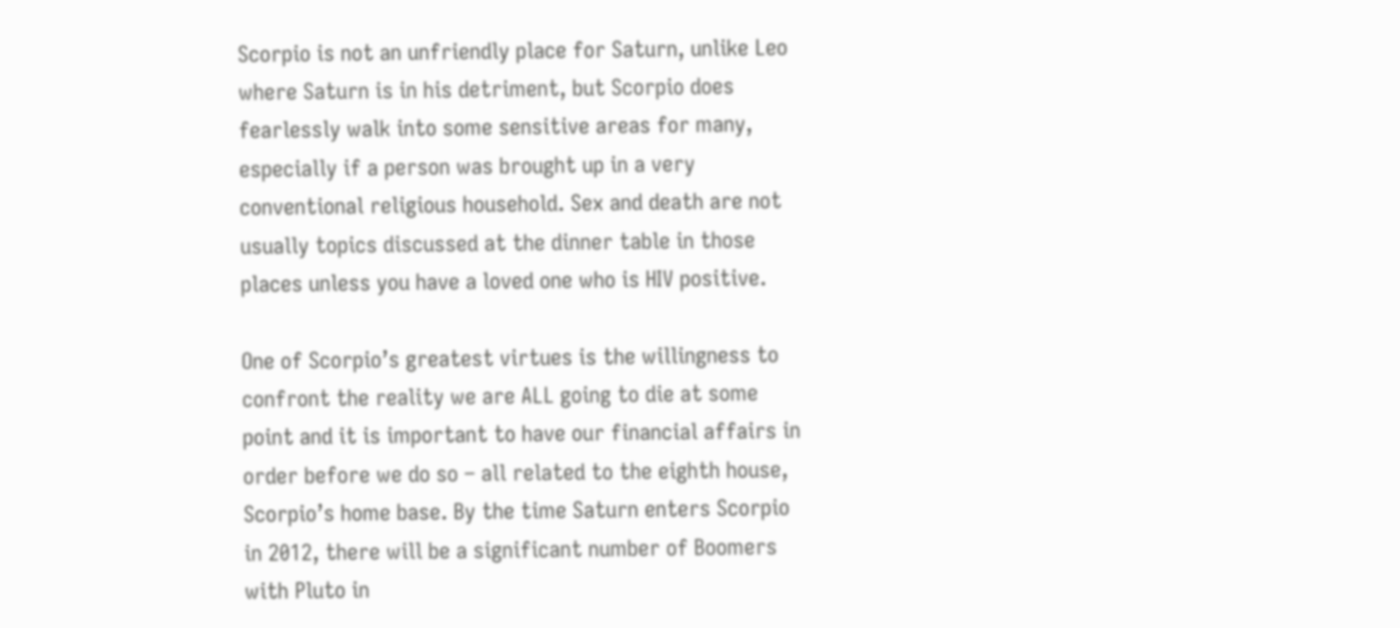Scorpio is not an unfriendly place for Saturn, unlike Leo where Saturn is in his detriment, but Scorpio does fearlessly walk into some sensitive areas for many, especially if a person was brought up in a very conventional religious household. Sex and death are not usually topics discussed at the dinner table in those places unless you have a loved one who is HIV positive.

One of Scorpio’s greatest virtues is the willingness to confront the reality we are ALL going to die at some point and it is important to have our financial affairs in order before we do so – all related to the eighth house, Scorpio’s home base. By the time Saturn enters Scorpio in 2012, there will be a significant number of Boomers with Pluto in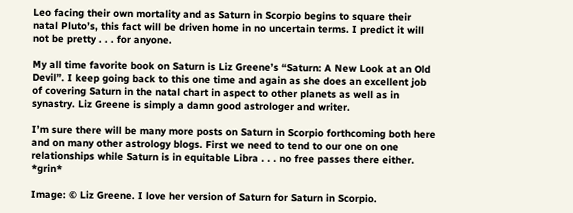Leo facing their own mortality and as Saturn in Scorpio begins to square their natal Pluto’s, this fact will be driven home in no uncertain terms. I predict it will not be pretty . . . for anyone.

My all time favorite book on Saturn is Liz Greene’s “Saturn: A New Look at an Old Devil”. I keep going back to this one time and again as she does an excellent job of covering Saturn in the natal chart in aspect to other planets as well as in synastry. Liz Greene is simply a damn good astrologer and writer.

I’m sure there will be many more posts on Saturn in Scorpio forthcoming both here and on many other astrology blogs. First we need to tend to our one on one relationships while Saturn is in equitable Libra . . . no free passes there either. *grin*

Image: © Liz Greene. I love her version of Saturn for Saturn in Scorpio.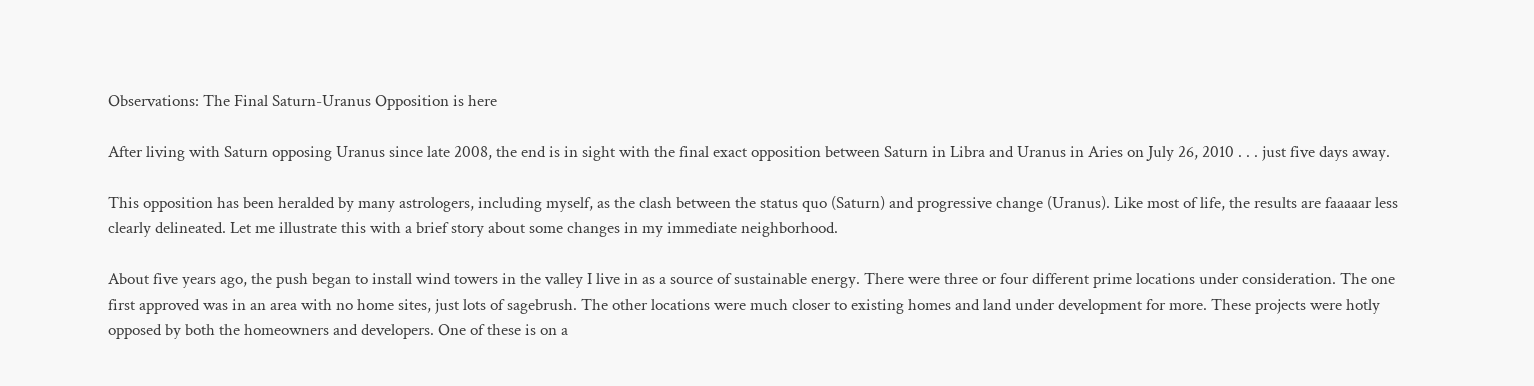Observations: The Final Saturn-Uranus Opposition is here

After living with Saturn opposing Uranus since late 2008, the end is in sight with the final exact opposition between Saturn in Libra and Uranus in Aries on July 26, 2010 . . . just five days away.

This opposition has been heralded by many astrologers, including myself, as the clash between the status quo (Saturn) and progressive change (Uranus). Like most of life, the results are faaaaar less clearly delineated. Let me illustrate this with a brief story about some changes in my immediate neighborhood.

About five years ago, the push began to install wind towers in the valley I live in as a source of sustainable energy. There were three or four different prime locations under consideration. The one first approved was in an area with no home sites, just lots of sagebrush. The other locations were much closer to existing homes and land under development for more. These projects were hotly opposed by both the homeowners and developers. One of these is on a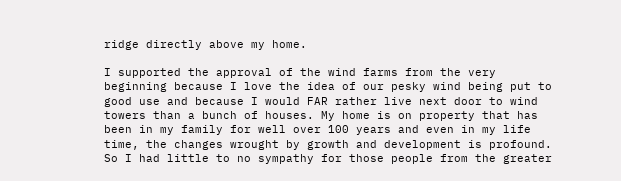ridge directly above my home.

I supported the approval of the wind farms from the very beginning because I love the idea of our pesky wind being put to good use and because I would FAR rather live next door to wind towers than a bunch of houses. My home is on property that has been in my family for well over 100 years and even in my life time, the changes wrought by growth and development is profound. So I had little to no sympathy for those people from the greater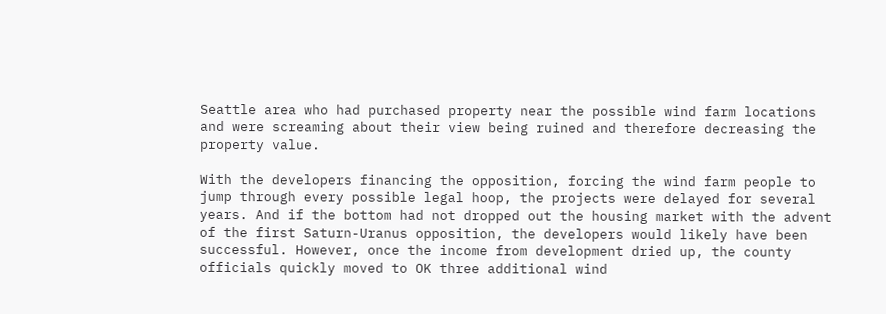Seattle area who had purchased property near the possible wind farm locations and were screaming about their view being ruined and therefore decreasing the property value.

With the developers financing the opposition, forcing the wind farm people to jump through every possible legal hoop, the projects were delayed for several years. And if the bottom had not dropped out the housing market with the advent of the first Saturn-Uranus opposition, the developers would likely have been successful. However, once the income from development dried up, the county officials quickly moved to OK three additional wind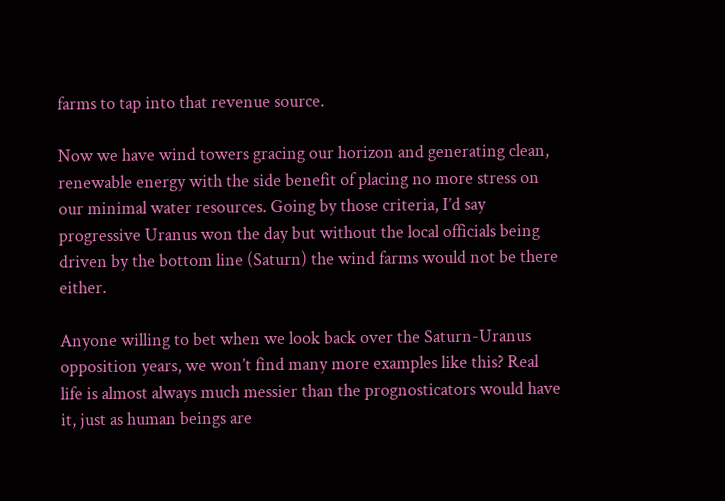farms to tap into that revenue source.

Now we have wind towers gracing our horizon and generating clean, renewable energy with the side benefit of placing no more stress on our minimal water resources. Going by those criteria, I’d say progressive Uranus won the day but without the local officials being driven by the bottom line (Saturn) the wind farms would not be there either.

Anyone willing to bet when we look back over the Saturn-Uranus opposition years, we won’t find many more examples like this? Real life is almost always much messier than the prognosticators would have it, just as human beings are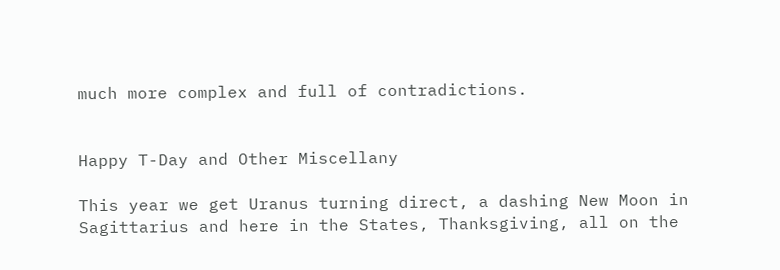much more complex and full of contradictions.


Happy T-Day and Other Miscellany

This year we get Uranus turning direct, a dashing New Moon in Sagittarius and here in the States, Thanksgiving, all on the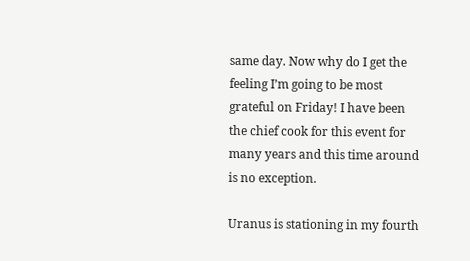same day. Now why do I get the feeling I’m going to be most grateful on Friday! I have been the chief cook for this event for many years and this time around is no exception.

Uranus is stationing in my fourth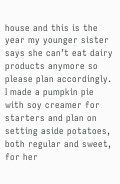house and this is the year my younger sister says she can’t eat dairy products anymore so please plan accordingly. I made a pumpkin pie with soy creamer for starters and plan on setting aside potatoes, both regular and sweet, for her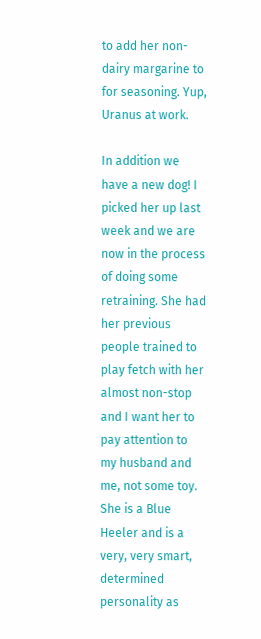to add her non-dairy margarine to for seasoning. Yup, Uranus at work.

In addition we have a new dog! I picked her up last week and we are now in the process of doing some retraining. She had her previous people trained to play fetch with her almost non-stop and I want her to pay attention to my husband and me, not some toy. She is a Blue Heeler and is a very, very smart, determined personality as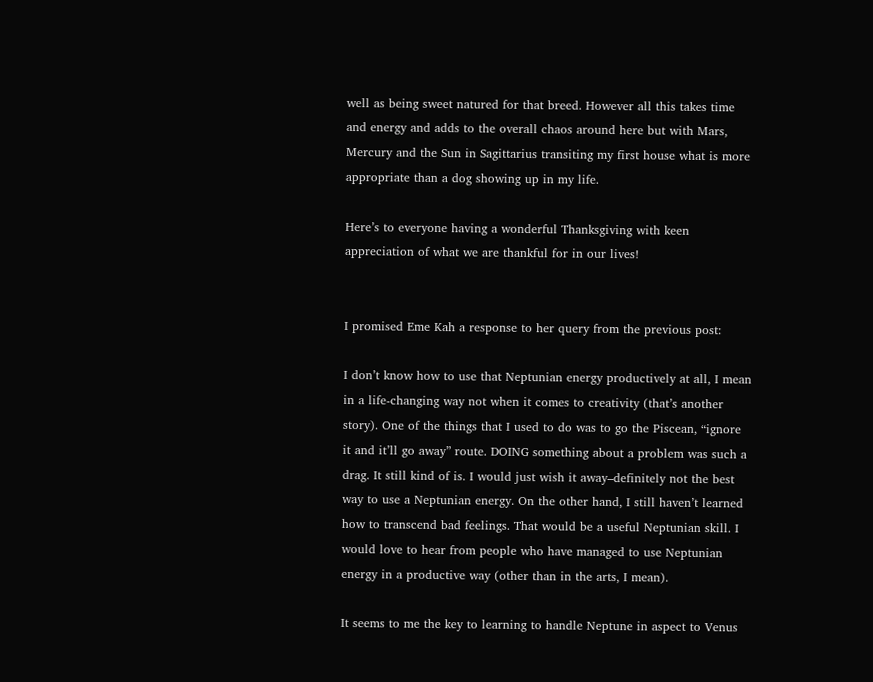well as being sweet natured for that breed. However all this takes time and energy and adds to the overall chaos around here but with Mars, Mercury and the Sun in Sagittarius transiting my first house what is more appropriate than a dog showing up in my life.

Here’s to everyone having a wonderful Thanksgiving with keen appreciation of what we are thankful for in our lives!


I promised Eme Kah a response to her query from the previous post:

I don’t know how to use that Neptunian energy productively at all, I mean in a life-changing way not when it comes to creativity (that’s another story). One of the things that I used to do was to go the Piscean, “ignore it and it’ll go away” route. DOING something about a problem was such a drag. It still kind of is. I would just wish it away–definitely not the best way to use a Neptunian energy. On the other hand, I still haven’t learned how to transcend bad feelings. That would be a useful Neptunian skill. I would love to hear from people who have managed to use Neptunian energy in a productive way (other than in the arts, I mean).

It seems to me the key to learning to handle Neptune in aspect to Venus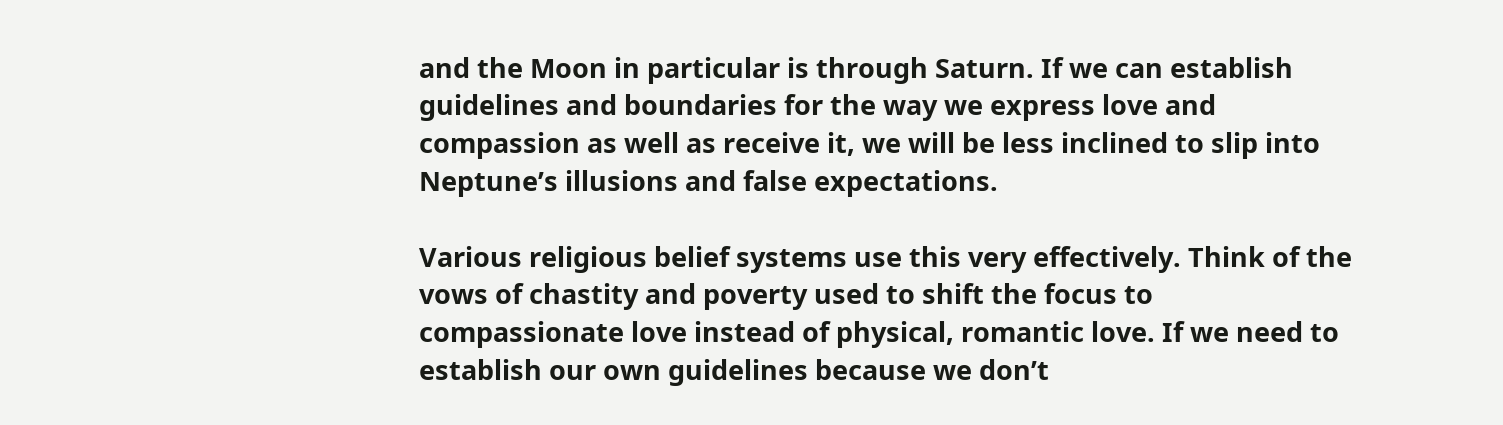and the Moon in particular is through Saturn. If we can establish guidelines and boundaries for the way we express love and compassion as well as receive it, we will be less inclined to slip into Neptune’s illusions and false expectations.

Various religious belief systems use this very effectively. Think of the vows of chastity and poverty used to shift the focus to compassionate love instead of physical, romantic love. If we need to establish our own guidelines because we don’t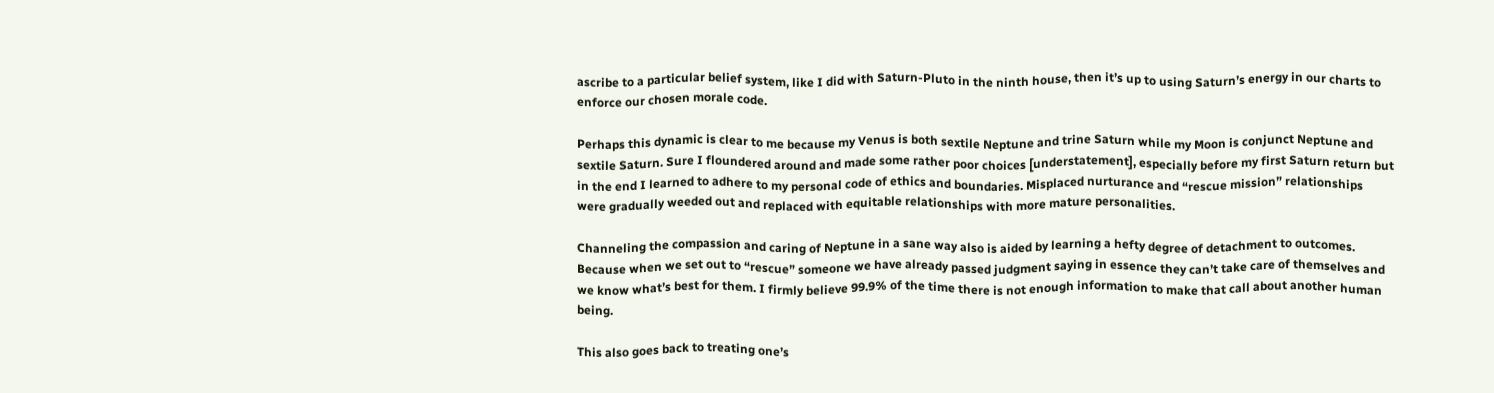ascribe to a particular belief system, like I did with Saturn-Pluto in the ninth house, then it’s up to using Saturn’s energy in our charts to enforce our chosen morale code.

Perhaps this dynamic is clear to me because my Venus is both sextile Neptune and trine Saturn while my Moon is conjunct Neptune and sextile Saturn. Sure I floundered around and made some rather poor choices [understatement], especially before my first Saturn return but in the end I learned to adhere to my personal code of ethics and boundaries. Misplaced nurturance and “rescue mission” relationships were gradually weeded out and replaced with equitable relationships with more mature personalities.

Channeling the compassion and caring of Neptune in a sane way also is aided by learning a hefty degree of detachment to outcomes. Because when we set out to “rescue” someone we have already passed judgment saying in essence they can’t take care of themselves and we know what’s best for them. I firmly believe 99.9% of the time there is not enough information to make that call about another human being.

This also goes back to treating one’s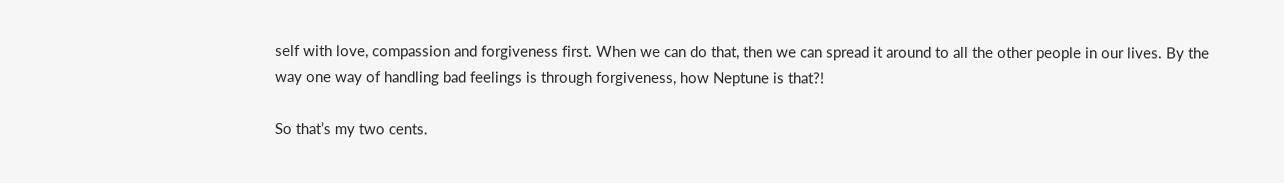self with love, compassion and forgiveness first. When we can do that, then we can spread it around to all the other people in our lives. By the way one way of handling bad feelings is through forgiveness, how Neptune is that?!

So that’s my two cents.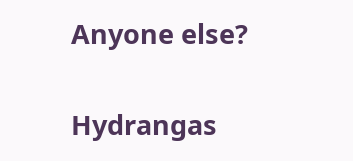Anyone else?

Hydrangas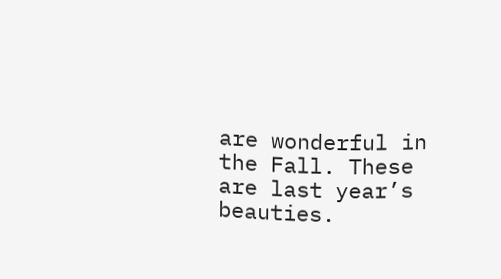are wonderful in the Fall. These are last year’s beauties.